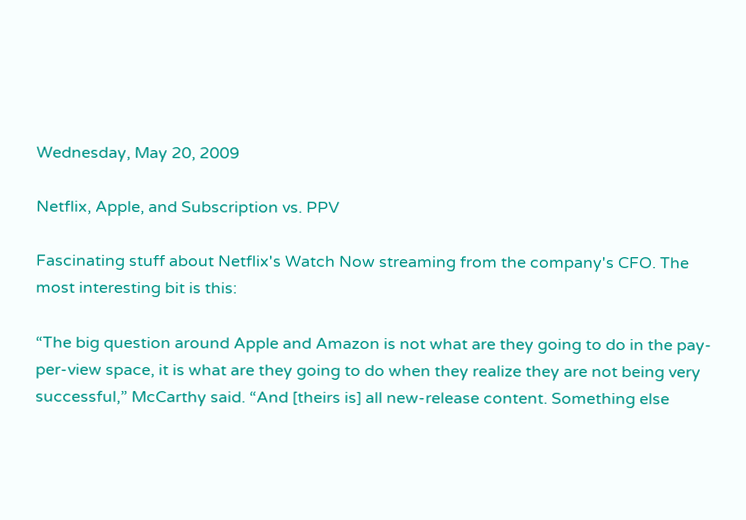Wednesday, May 20, 2009

Netflix, Apple, and Subscription vs. PPV

Fascinating stuff about Netflix's Watch Now streaming from the company's CFO. The most interesting bit is this:

“The big question around Apple and Amazon is not what are they going to do in the pay-per-view space, it is what are they going to do when they realize they are not being very successful,” McCarthy said. “And [theirs is] all new-release content. Something else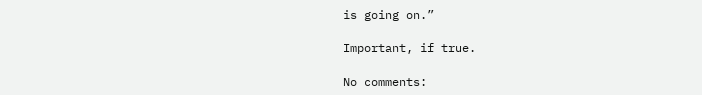is going on.”

Important, if true.

No comments: